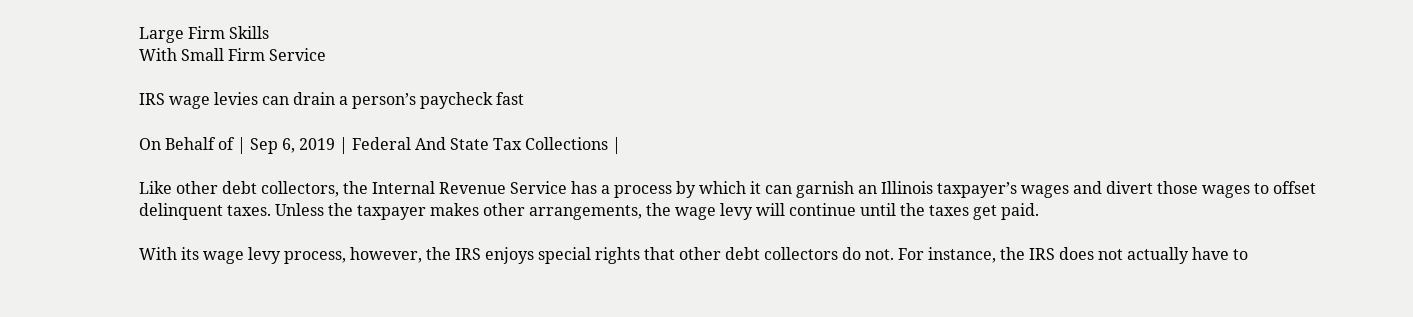Large Firm Skills
With Small Firm Service

IRS wage levies can drain a person’s paycheck fast

On Behalf of | Sep 6, 2019 | Federal And State Tax Collections |

Like other debt collectors, the Internal Revenue Service has a process by which it can garnish an Illinois taxpayer’s wages and divert those wages to offset delinquent taxes. Unless the taxpayer makes other arrangements, the wage levy will continue until the taxes get paid.

With its wage levy process, however, the IRS enjoys special rights that other debt collectors do not. For instance, the IRS does not actually have to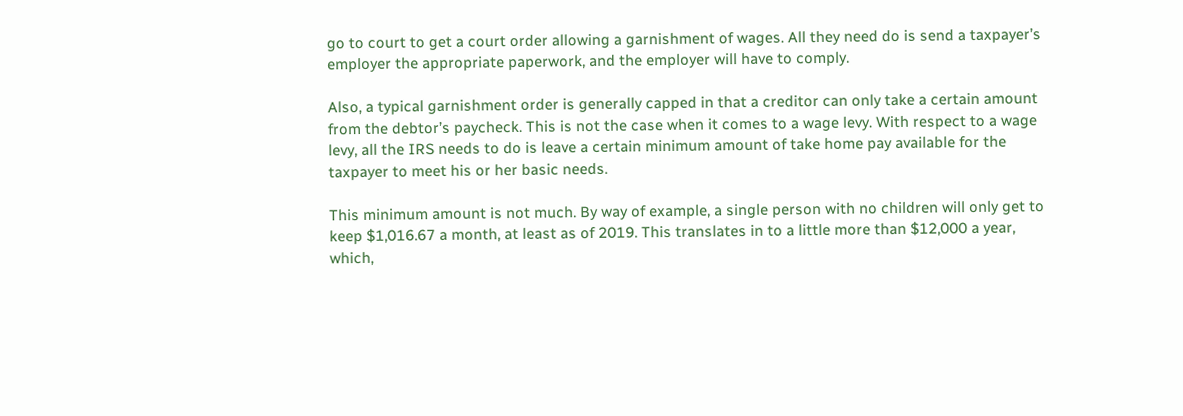go to court to get a court order allowing a garnishment of wages. All they need do is send a taxpayer’s employer the appropriate paperwork, and the employer will have to comply.

Also, a typical garnishment order is generally capped in that a creditor can only take a certain amount from the debtor’s paycheck. This is not the case when it comes to a wage levy. With respect to a wage levy, all the IRS needs to do is leave a certain minimum amount of take home pay available for the taxpayer to meet his or her basic needs.

This minimum amount is not much. By way of example, a single person with no children will only get to keep $1,016.67 a month, at least as of 2019. This translates in to a little more than $12,000 a year, which,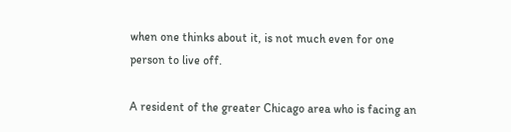when one thinks about it, is not much even for one person to live off.

A resident of the greater Chicago area who is facing an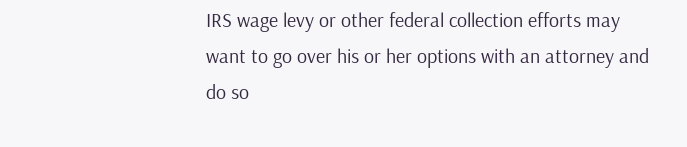IRS wage levy or other federal collection efforts may want to go over his or her options with an attorney and do so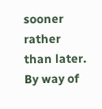sooner rather than later. By way of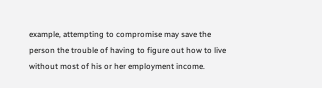example, attempting to compromise may save the person the trouble of having to figure out how to live without most of his or her employment income.